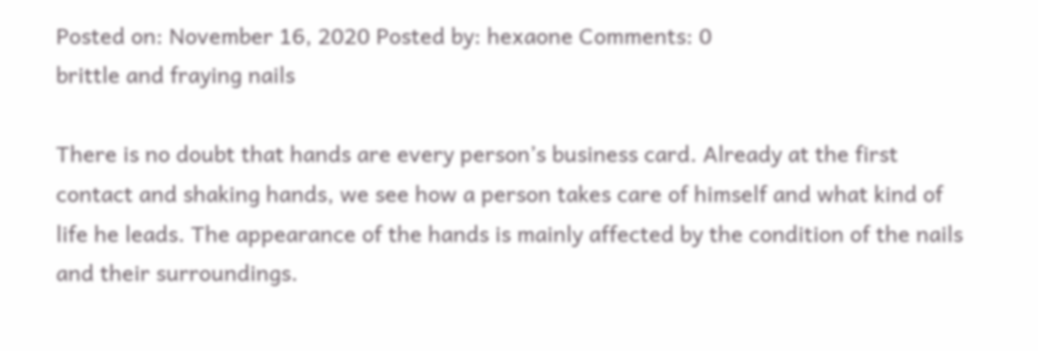Posted on: November 16, 2020 Posted by: hexaone Comments: 0
brittle and fraying nails

There is no doubt that hands are every person’s business card. Already at the first contact and shaking hands, we see how a person takes care of himself and what kind of life he leads. The appearance of the hands is mainly affected by the condition of the nails and their surroundings.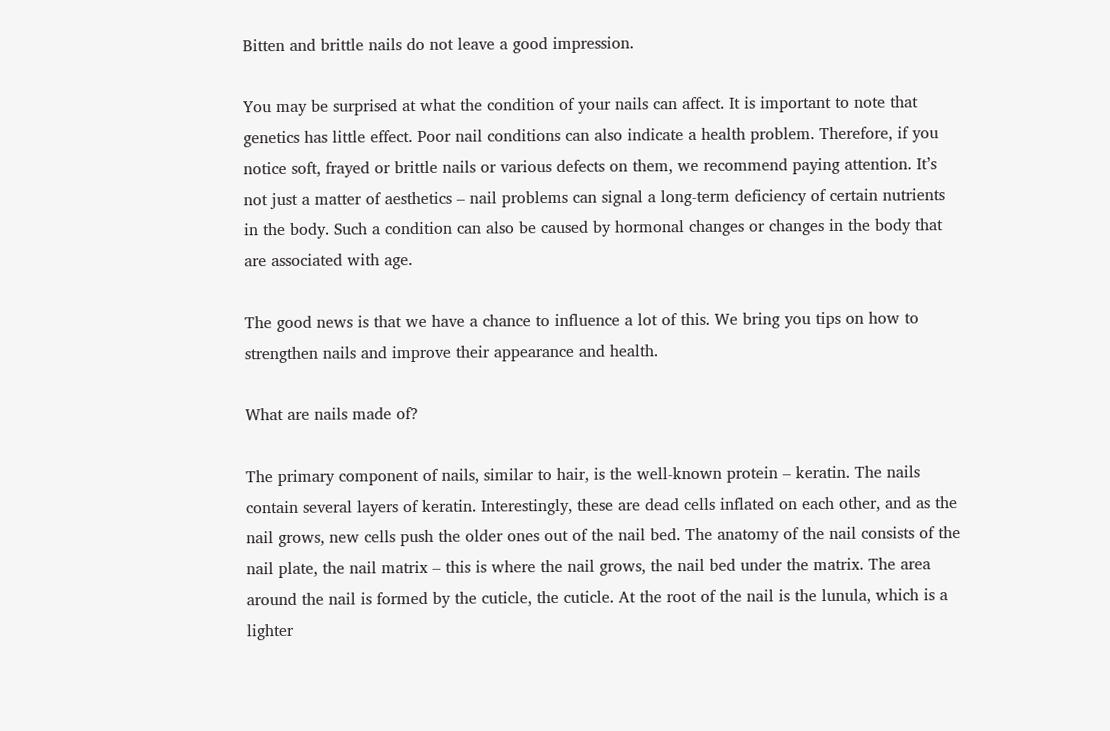Bitten and brittle nails do not leave a good impression.

You may be surprised at what the condition of your nails can affect. It is important to note that genetics has little effect. Poor nail conditions can also indicate a health problem. Therefore, if you notice soft, frayed or brittle nails or various defects on them, we recommend paying attention. It’s not just a matter of aesthetics – nail problems can signal a long-term deficiency of certain nutrients in the body. Such a condition can also be caused by hormonal changes or changes in the body that are associated with age.

The good news is that we have a chance to influence a lot of this. We bring you tips on how to strengthen nails and improve their appearance and health.

What are nails made of?

The primary component of nails, similar to hair, is the well-known protein – keratin. The nails contain several layers of keratin. Interestingly, these are dead cells inflated on each other, and as the nail grows, new cells push the older ones out of the nail bed. The anatomy of the nail consists of the nail plate, the nail matrix – this is where the nail grows, the nail bed under the matrix. The area around the nail is formed by the cuticle, the cuticle. At the root of the nail is the lunula, which is a lighter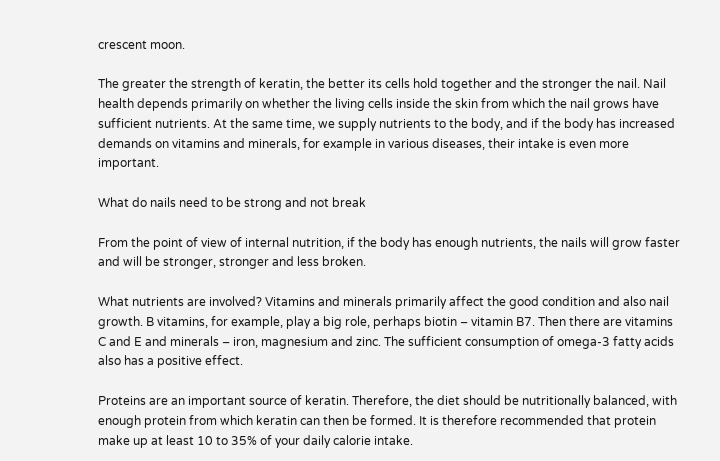crescent moon.

The greater the strength of keratin, the better its cells hold together and the stronger the nail. Nail health depends primarily on whether the living cells inside the skin from which the nail grows have sufficient nutrients. At the same time, we supply nutrients to the body, and if the body has increased demands on vitamins and minerals, for example in various diseases, their intake is even more important.

What do nails need to be strong and not break

From the point of view of internal nutrition, if the body has enough nutrients, the nails will grow faster and will be stronger, stronger and less broken.

What nutrients are involved? Vitamins and minerals primarily affect the good condition and also nail growth. B vitamins, for example, play a big role, perhaps biotin – vitamin B7. Then there are vitamins C and E and minerals – iron, magnesium and zinc. The sufficient consumption of omega-3 fatty acids also has a positive effect.

Proteins are an important source of keratin. Therefore, the diet should be nutritionally balanced, with enough protein from which keratin can then be formed. It is therefore recommended that protein make up at least 10 to 35% of your daily calorie intake.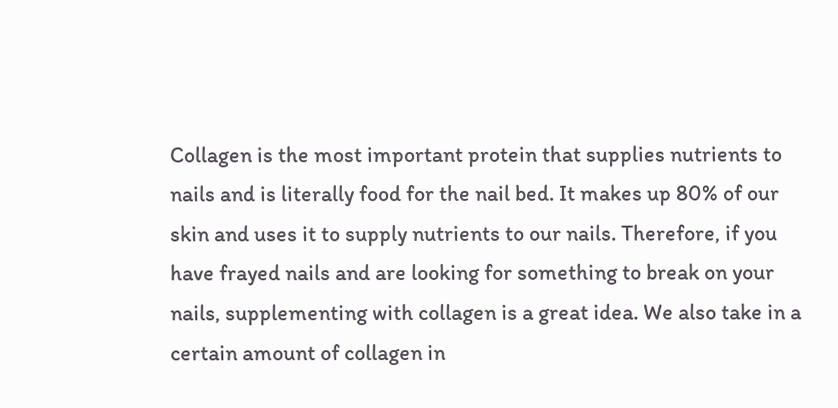Collagen is the most important protein that supplies nutrients to nails and is literally food for the nail bed. It makes up 80% of our skin and uses it to supply nutrients to our nails. Therefore, if you have frayed nails and are looking for something to break on your nails, supplementing with collagen is a great idea. We also take in a certain amount of collagen in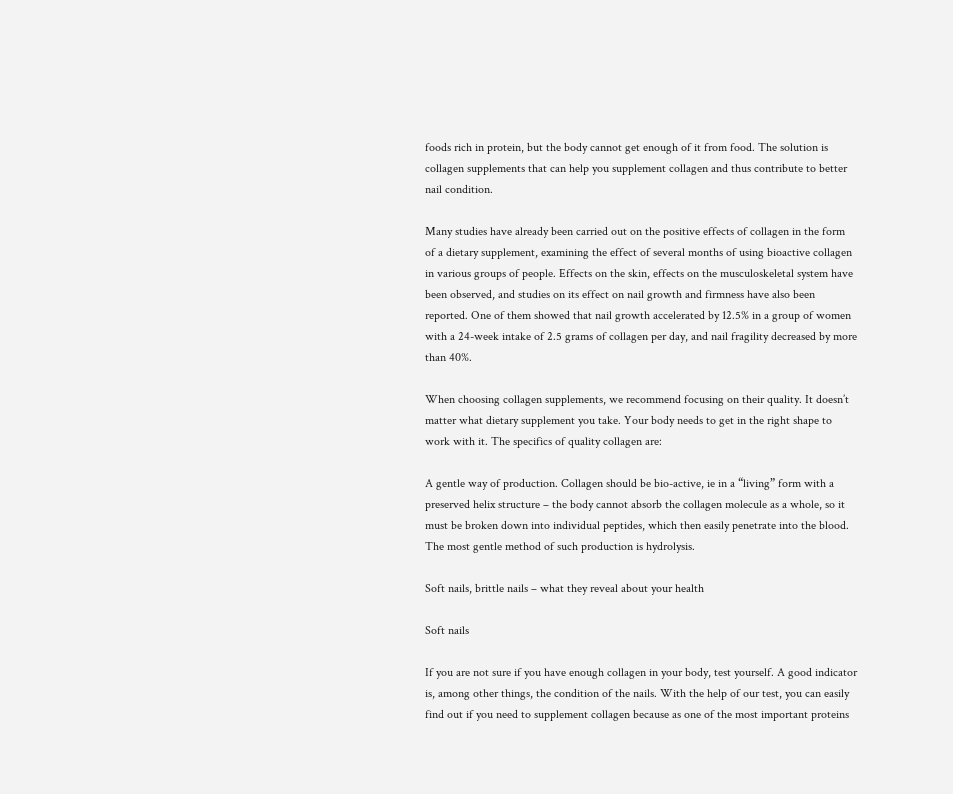foods rich in protein, but the body cannot get enough of it from food. The solution is collagen supplements that can help you supplement collagen and thus contribute to better nail condition.

Many studies have already been carried out on the positive effects of collagen in the form of a dietary supplement, examining the effect of several months of using bioactive collagen in various groups of people. Effects on the skin, effects on the musculoskeletal system have been observed, and studies on its effect on nail growth and firmness have also been reported. One of them showed that nail growth accelerated by 12.5% in a group of women with a 24-week intake of 2.5 grams of collagen per day, and nail fragility decreased by more than 40%.

When choosing collagen supplements, we recommend focusing on their quality. It doesn’t matter what dietary supplement you take. Your body needs to get in the right shape to work with it. The specifics of quality collagen are:

A gentle way of production. Collagen should be bio-active, ie in a “living” form with a preserved helix structure – the body cannot absorb the collagen molecule as a whole, so it must be broken down into individual peptides, which then easily penetrate into the blood. The most gentle method of such production is hydrolysis.

Soft nails, brittle nails – what they reveal about your health

Soft nails

If you are not sure if you have enough collagen in your body, test yourself. A good indicator is, among other things, the condition of the nails. With the help of our test, you can easily find out if you need to supplement collagen because as one of the most important proteins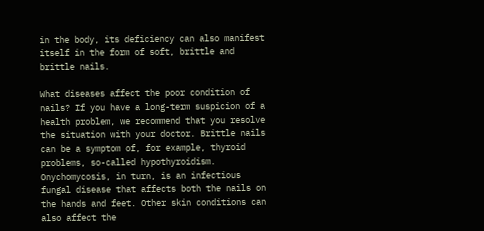in the body, its deficiency can also manifest itself in the form of soft, brittle and brittle nails.

What diseases affect the poor condition of nails? If you have a long-term suspicion of a health problem, we recommend that you resolve the situation with your doctor. Brittle nails can be a symptom of, for example, thyroid problems, so-called hypothyroidism. Onychomycosis, in turn, is an infectious fungal disease that affects both the nails on the hands and feet. Other skin conditions can also affect the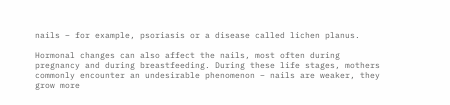nails – for example, psoriasis or a disease called lichen planus.

Hormonal changes can also affect the nails, most often during pregnancy and during breastfeeding. During these life stages, mothers commonly encounter an undesirable phenomenon – nails are weaker, they grow more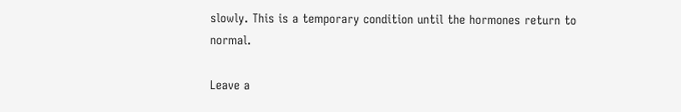slowly. This is a temporary condition until the hormones return to normal.

Leave a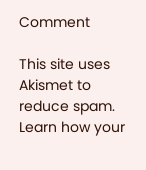Comment

This site uses Akismet to reduce spam. Learn how your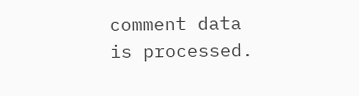comment data is processed.